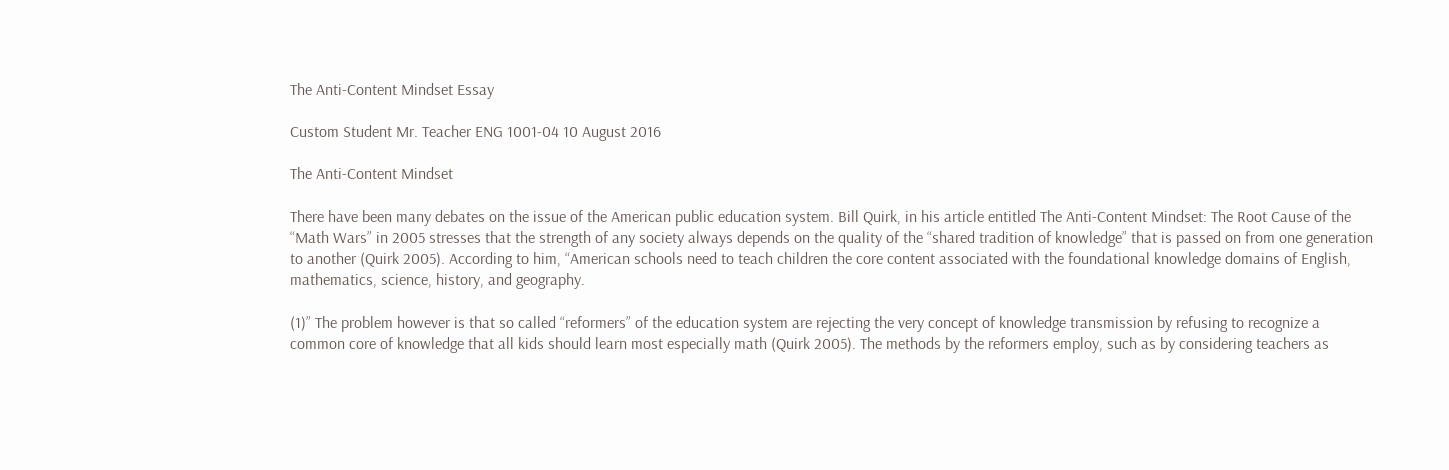The Anti-Content Mindset Essay

Custom Student Mr. Teacher ENG 1001-04 10 August 2016

The Anti-Content Mindset

There have been many debates on the issue of the American public education system. Bill Quirk, in his article entitled The Anti-Content Mindset: The Root Cause of the “Math Wars” in 2005 stresses that the strength of any society always depends on the quality of the “shared tradition of knowledge” that is passed on from one generation to another (Quirk 2005). According to him, “American schools need to teach children the core content associated with the foundational knowledge domains of English, mathematics, science, history, and geography.

(1)” The problem however is that so called “reformers” of the education system are rejecting the very concept of knowledge transmission by refusing to recognize a common core of knowledge that all kids should learn most especially math (Quirk 2005). The methods by the reformers employ, such as by considering teachers as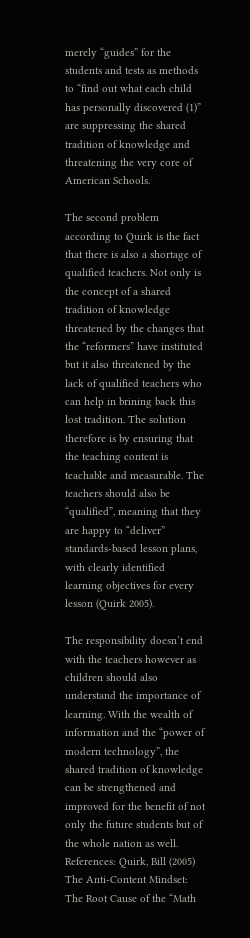merely “guides” for the students and tests as methods to “find out what each child has personally discovered (1)” are suppressing the shared tradition of knowledge and threatening the very core of American Schools.

The second problem according to Quirk is the fact that there is also a shortage of qualified teachers. Not only is the concept of a shared tradition of knowledge threatened by the changes that the “reformers” have instituted but it also threatened by the lack of qualified teachers who can help in brining back this lost tradition. The solution therefore is by ensuring that the teaching content is teachable and measurable. The teachers should also be “qualified”, meaning that they are happy to “deliver” standards-based lesson plans, with clearly identified learning objectives for every lesson (Quirk 2005).

The responsibility doesn’t end with the teachers however as children should also understand the importance of learning. With the wealth of information and the “power of modern technology”, the shared tradition of knowledge can be strengthened and improved for the benefit of not only the future students but of the whole nation as well. References: Quirk, Bill (2005) The Anti-Content Mindset: The Root Cause of the “Math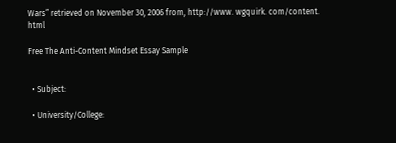Wars” retrieved on November 30, 2006 from, http://www. wgquirk. com/content. html

Free The Anti-Content Mindset Essay Sample


  • Subject:

  • University/College: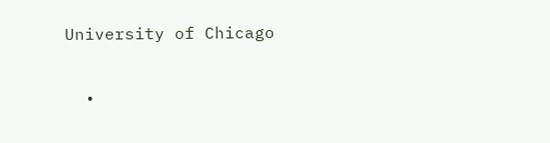University of Chicago

  •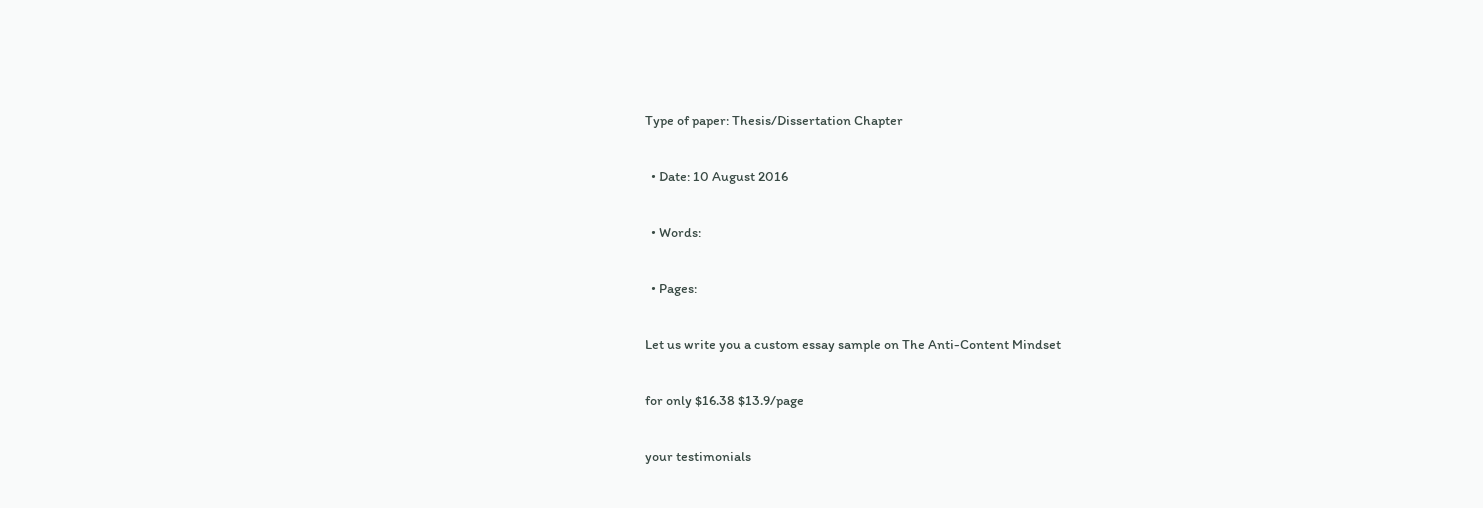Type of paper: Thesis/Dissertation Chapter

  • Date: 10 August 2016

  • Words:

  • Pages:

Let us write you a custom essay sample on The Anti-Content Mindset

for only $16.38 $13.9/page

your testimonials